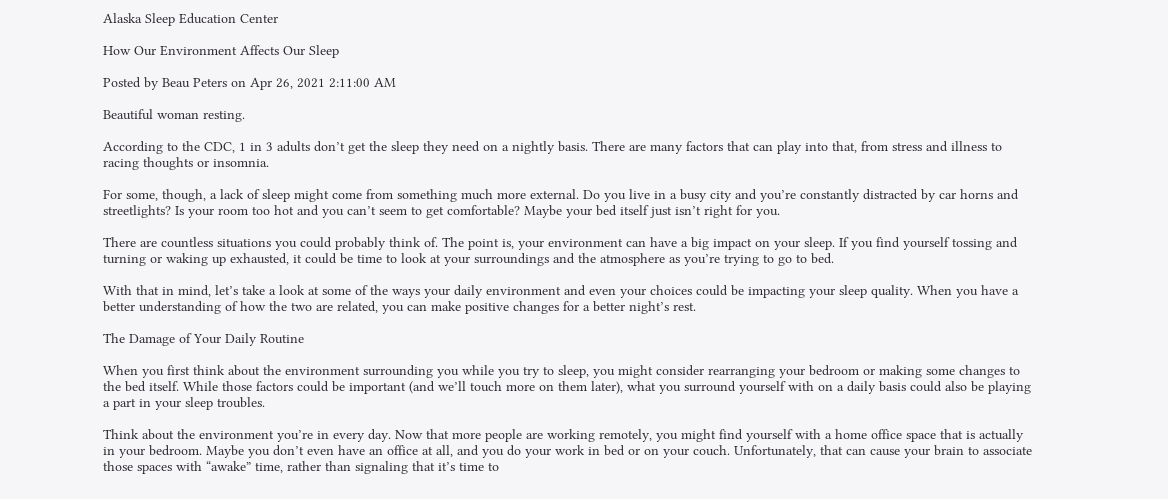Alaska Sleep Education Center

How Our Environment Affects Our Sleep

Posted by Beau Peters on Apr 26, 2021 2:11:00 AM

Beautiful woman resting.

According to the CDC, 1 in 3 adults don’t get the sleep they need on a nightly basis. There are many factors that can play into that, from stress and illness to racing thoughts or insomnia.

For some, though, a lack of sleep might come from something much more external. Do you live in a busy city and you’re constantly distracted by car horns and streetlights? Is your room too hot and you can’t seem to get comfortable? Maybe your bed itself just isn’t right for you.

There are countless situations you could probably think of. The point is, your environment can have a big impact on your sleep. If you find yourself tossing and turning or waking up exhausted, it could be time to look at your surroundings and the atmosphere as you’re trying to go to bed.

With that in mind, let’s take a look at some of the ways your daily environment and even your choices could be impacting your sleep quality. When you have a better understanding of how the two are related, you can make positive changes for a better night’s rest.

The Damage of Your Daily Routine

When you first think about the environment surrounding you while you try to sleep, you might consider rearranging your bedroom or making some changes to the bed itself. While those factors could be important (and we’ll touch more on them later), what you surround yourself with on a daily basis could also be playing a part in your sleep troubles.

Think about the environment you’re in every day. Now that more people are working remotely, you might find yourself with a home office space that is actually in your bedroom. Maybe you don’t even have an office at all, and you do your work in bed or on your couch. Unfortunately, that can cause your brain to associate those spaces with “awake” time, rather than signaling that it’s time to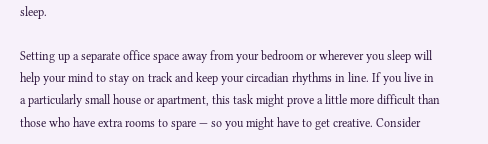sleep.

Setting up a separate office space away from your bedroom or wherever you sleep will help your mind to stay on track and keep your circadian rhythms in line. If you live in a particularly small house or apartment, this task might prove a little more difficult than those who have extra rooms to spare — so you might have to get creative. Consider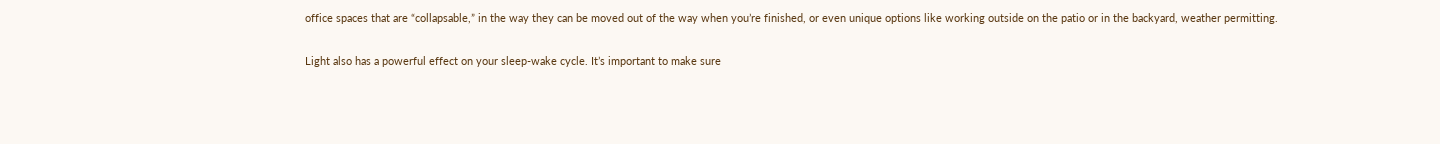office spaces that are “collapsable,” in the way they can be moved out of the way when you’re finished, or even unique options like working outside on the patio or in the backyard, weather permitting.

Light also has a powerful effect on your sleep-wake cycle. It’s important to make sure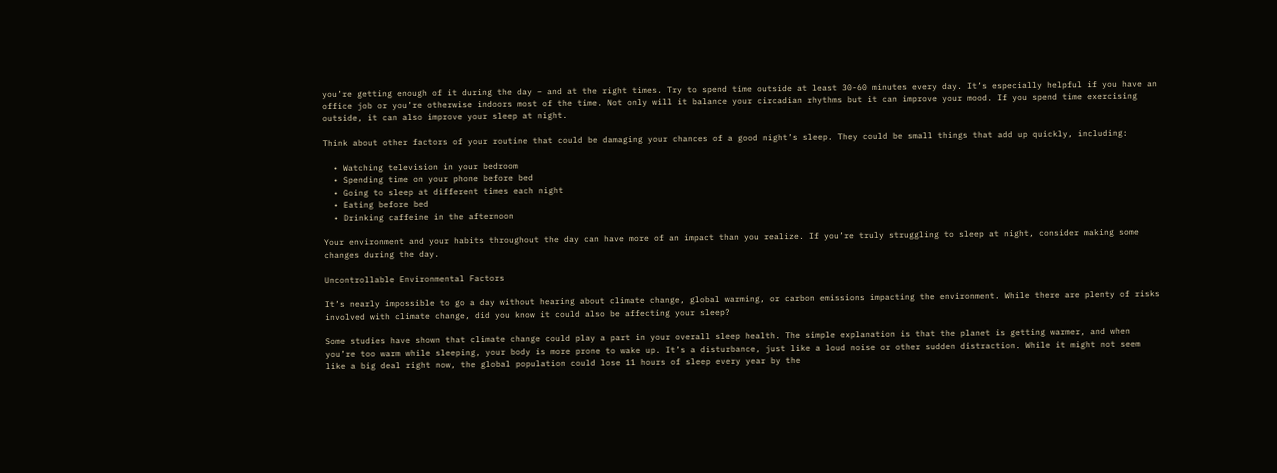you’re getting enough of it during the day – and at the right times. Try to spend time outside at least 30-60 minutes every day. It’s especially helpful if you have an office job or you’re otherwise indoors most of the time. Not only will it balance your circadian rhythms but it can improve your mood. If you spend time exercising outside, it can also improve your sleep at night.

Think about other factors of your routine that could be damaging your chances of a good night’s sleep. They could be small things that add up quickly, including:

  • Watching television in your bedroom
  • Spending time on your phone before bed
  • Going to sleep at different times each night
  • Eating before bed
  • Drinking caffeine in the afternoon

Your environment and your habits throughout the day can have more of an impact than you realize. If you’re truly struggling to sleep at night, consider making some changes during the day.

Uncontrollable Environmental Factors

It’s nearly impossible to go a day without hearing about climate change, global warming, or carbon emissions impacting the environment. While there are plenty of risks involved with climate change, did you know it could also be affecting your sleep?

Some studies have shown that climate change could play a part in your overall sleep health. The simple explanation is that the planet is getting warmer, and when you’re too warm while sleeping, your body is more prone to wake up. It’s a disturbance, just like a loud noise or other sudden distraction. While it might not seem like a big deal right now, the global population could lose 11 hours of sleep every year by the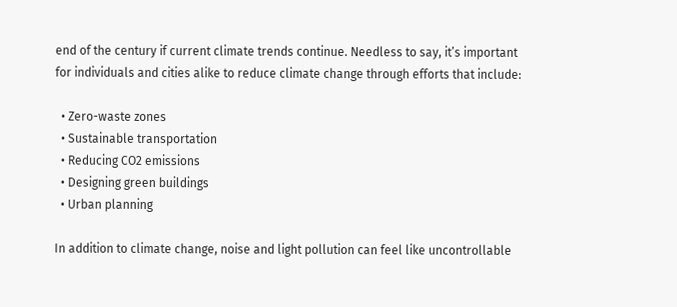end of the century if current climate trends continue. Needless to say, it’s important for individuals and cities alike to reduce climate change through efforts that include:

  • Zero-waste zones
  • Sustainable transportation
  • Reducing CO2 emissions
  • Designing green buildings
  • Urban planning

In addition to climate change, noise and light pollution can feel like uncontrollable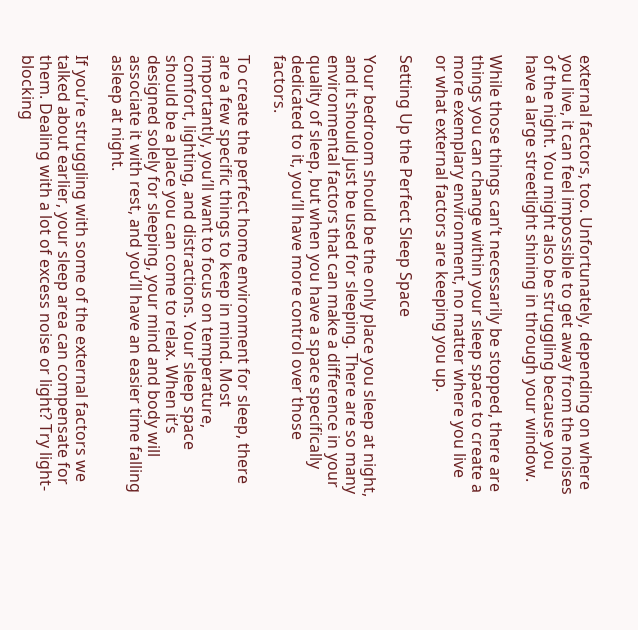external factors, too. Unfortunately, depending on where you live, it can feel impossible to get away from the noises of the night. You might also be struggling because you have a large streetlight shining in through your window.

While those things can’t necessarily be stopped, there are things you can change within your sleep space to create a more exemplary environment, no matter where you live or what external factors are keeping you up.

Setting Up the Perfect Sleep Space

Your bedroom should be the only place you sleep at night, and it should just be used for sleeping. There are so many environmental factors that can make a difference in your quality of sleep, but when you have a space specifically dedicated to it, you’ll have more control over those factors.

To create the perfect home environment for sleep, there are a few specific things to keep in mind. Most importantly, you’ll want to focus on temperature, comfort, lighting, and distractions. Your sleep space should be a place you can come to relax. When it’s designed solely for sleeping, your mind and body will associate it with rest, and you’ll have an easier time falling asleep at night.

If you’re struggling with some of the external factors we talked about earlier, your sleep area can compensate for them. Dealing with a lot of excess noise or light? Try light-blocking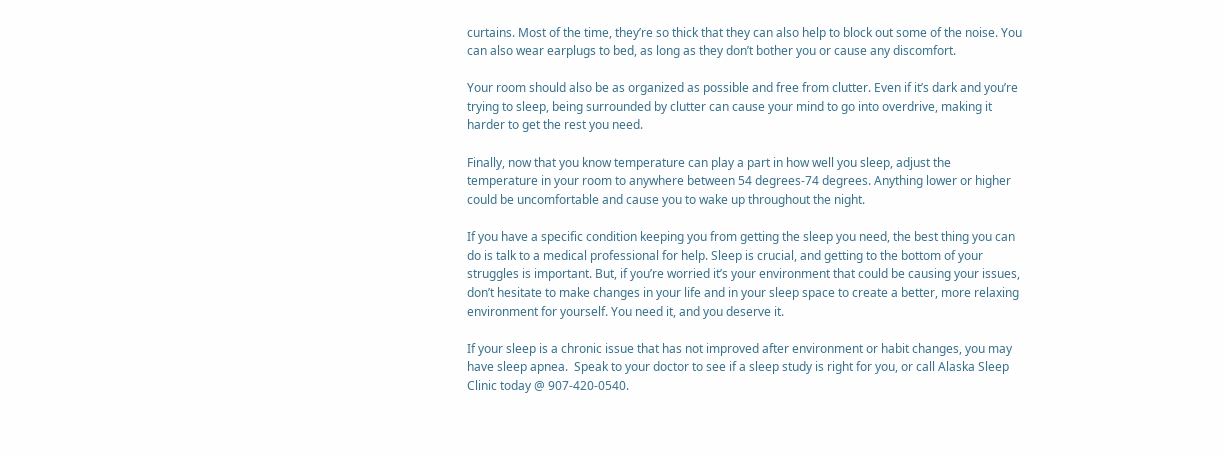curtains. Most of the time, they’re so thick that they can also help to block out some of the noise. You can also wear earplugs to bed, as long as they don’t bother you or cause any discomfort.

Your room should also be as organized as possible and free from clutter. Even if it’s dark and you’re trying to sleep, being surrounded by clutter can cause your mind to go into overdrive, making it harder to get the rest you need.

Finally, now that you know temperature can play a part in how well you sleep, adjust the temperature in your room to anywhere between 54 degrees-74 degrees. Anything lower or higher could be uncomfortable and cause you to wake up throughout the night.

If you have a specific condition keeping you from getting the sleep you need, the best thing you can do is talk to a medical professional for help. Sleep is crucial, and getting to the bottom of your struggles is important. But, if you’re worried it’s your environment that could be causing your issues, don’t hesitate to make changes in your life and in your sleep space to create a better, more relaxing environment for yourself. You need it, and you deserve it.

If your sleep is a chronic issue that has not improved after environment or habit changes, you may have sleep apnea.  Speak to your doctor to see if a sleep study is right for you, or call Alaska Sleep Clinic today @ 907-420-0540.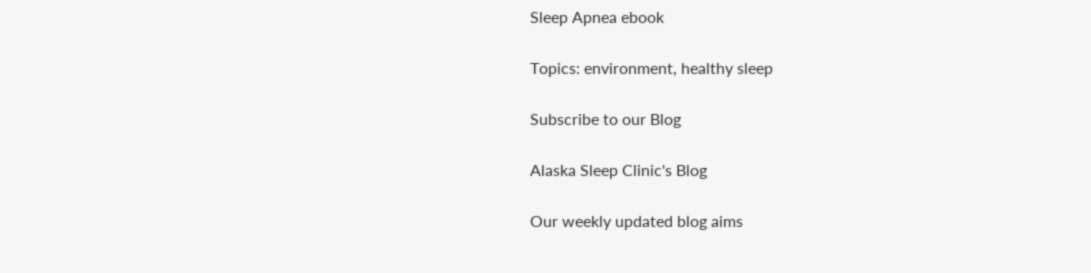Sleep Apnea ebook

Topics: environment, healthy sleep

Subscribe to our Blog

Alaska Sleep Clinic's Blog

Our weekly updated blog aims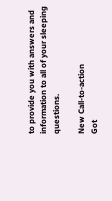to provide you with answers and information to all of your sleeping questions.

New Call-to-action
Got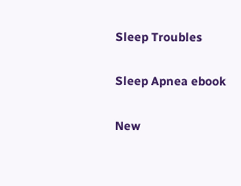Sleep Troubles

Sleep Apnea ebook

New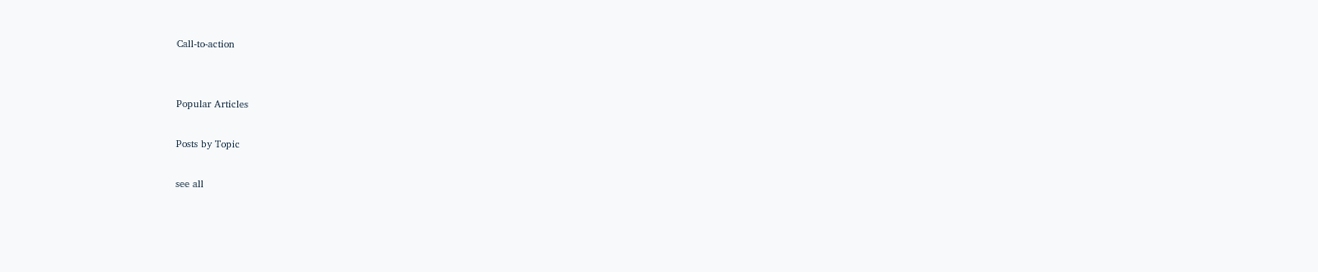Call-to-action


Popular Articles

Posts by Topic

see all